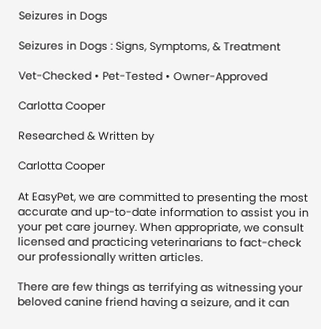Seizures in Dogs

Seizures in Dogs : Signs, Symptoms, & Treatment

Vet-Checked • Pet-Tested • Owner-Approved

Carlotta Cooper

Researched & Written by

Carlotta Cooper

At EasyPet, we are committed to presenting the most accurate and up-to-date information to assist you in your pet care journey. When appropriate, we consult licensed and practicing veterinarians to fact-check our professionally written articles.

There are few things as terrifying as witnessing your beloved canine friend having a seizure, and it can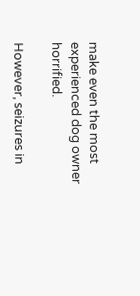make even the most experienced dog owner horrified.

However, seizures in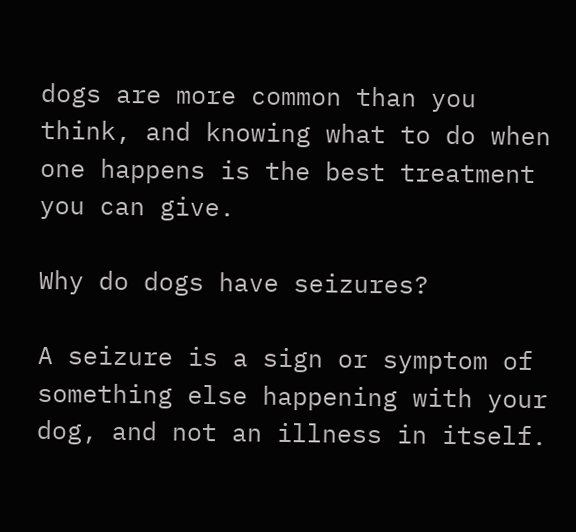dogs are more common than you think, and knowing what to do when one happens is the best treatment you can give.

Why do dogs have seizures?

A seizure is a sign or symptom of something else happening with your dog, and not an illness in itself.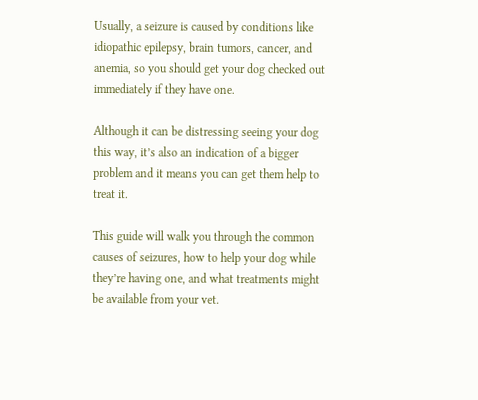Usually, a seizure is caused by conditions like idiopathic epilepsy, brain tumors, cancer, and anemia, so you should get your dog checked out immediately if they have one.

Although it can be distressing seeing your dog this way, it’s also an indication of a bigger problem and it means you can get them help to treat it.

This guide will walk you through the common causes of seizures, how to help your dog while they’re having one, and what treatments might be available from your vet.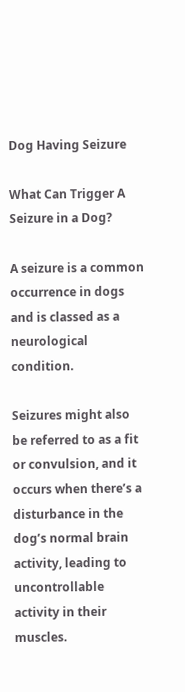Dog Having Seizure

What Can Trigger A Seizure in a Dog?

A seizure is a common occurrence in dogs and is classed as a neurological condition.

Seizures might also be referred to as a fit or convulsion, and it occurs when there’s a disturbance in the dog’s normal brain activity, leading to uncontrollable activity in their muscles.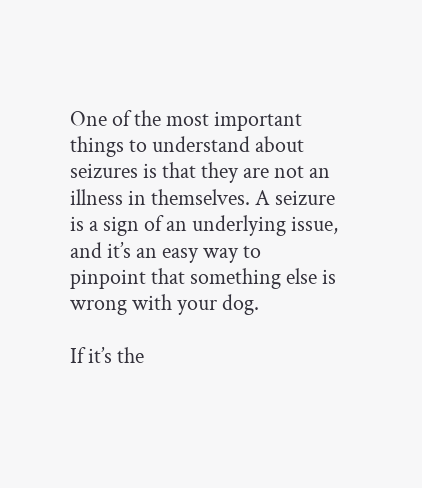One of the most important things to understand about seizures is that they are not an illness in themselves. A seizure is a sign of an underlying issue, and it’s an easy way to pinpoint that something else is wrong with your dog.

If it’s the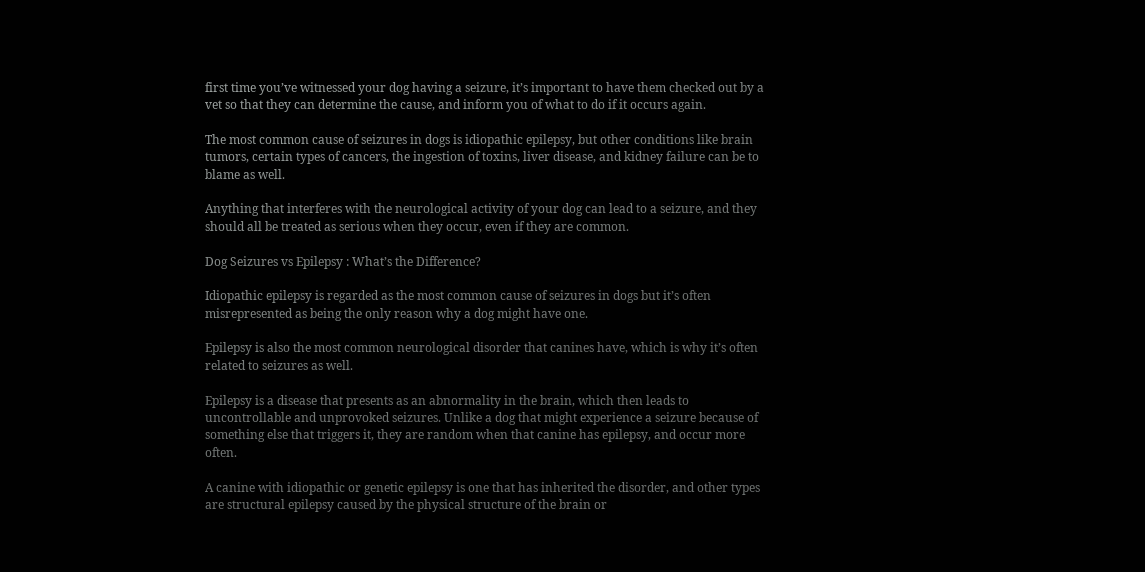first time you’ve witnessed your dog having a seizure, it’s important to have them checked out by a vet so that they can determine the cause, and inform you of what to do if it occurs again.

The most common cause of seizures in dogs is idiopathic epilepsy, but other conditions like brain tumors, certain types of cancers, the ingestion of toxins, liver disease, and kidney failure can be to blame as well.

Anything that interferes with the neurological activity of your dog can lead to a seizure, and they should all be treated as serious when they occur, even if they are common.

Dog Seizures vs Epilepsy : What’s the Difference?

Idiopathic epilepsy is regarded as the most common cause of seizures in dogs but it’s often misrepresented as being the only reason why a dog might have one.

Epilepsy is also the most common neurological disorder that canines have, which is why it’s often related to seizures as well.

Epilepsy is a disease that presents as an abnormality in the brain, which then leads to uncontrollable and unprovoked seizures. Unlike a dog that might experience a seizure because of something else that triggers it, they are random when that canine has epilepsy, and occur more often.

A canine with idiopathic or genetic epilepsy is one that has inherited the disorder, and other types are structural epilepsy caused by the physical structure of the brain or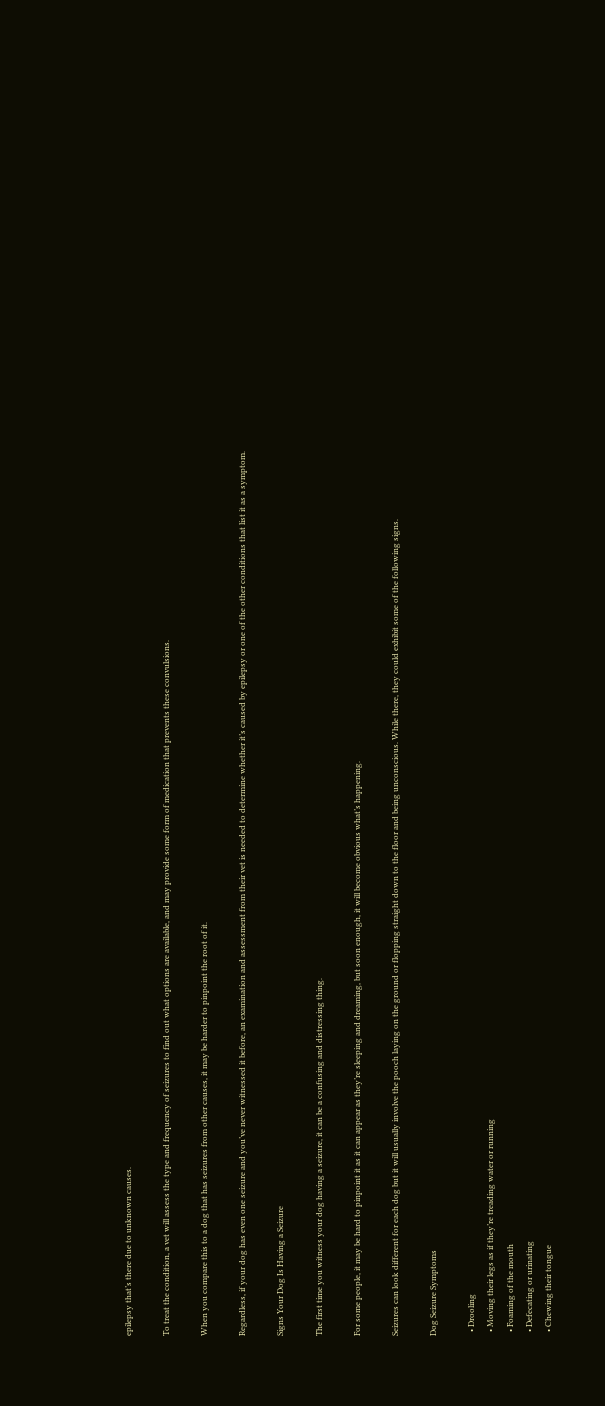epilepsy that’s there due to unknown causes.

To treat the condition, a vet will assess the type and frequency of seizures to find out what options are available, and may provide some form of medication that prevents these convulsions.

When you compare this to a dog that has seizures from other causes, it may be harder to pinpoint the root of it.

Regardless, if your dog has even one seizure and you’ve never witnessed it before, an examination and assessment from their vet is needed to determine whether it’s caused by epilepsy or one of the other conditions that list it as a symptom.

Signs Your Dog Is Having a Seizure

The first time you witness your dog having a seizure, it can be a confusing and distressing thing.

For some people, it may be hard to pinpoint it as it can appear as they’re sleeping and dreaming, but soon enough, it will become obvious what’s happening.

Seizures can look different for each dog but it will usually involve the pooch laying on the ground or flopping straight down to the floor and being unconscious. While there, they could exhibit some of the following signs.

Dog Seizure Symptoms

  • Drooling
  • Moving their legs as if they’re treading water or running
  • Foaming of the mouth
  • Defecating or urinating
  • Chewing their tongue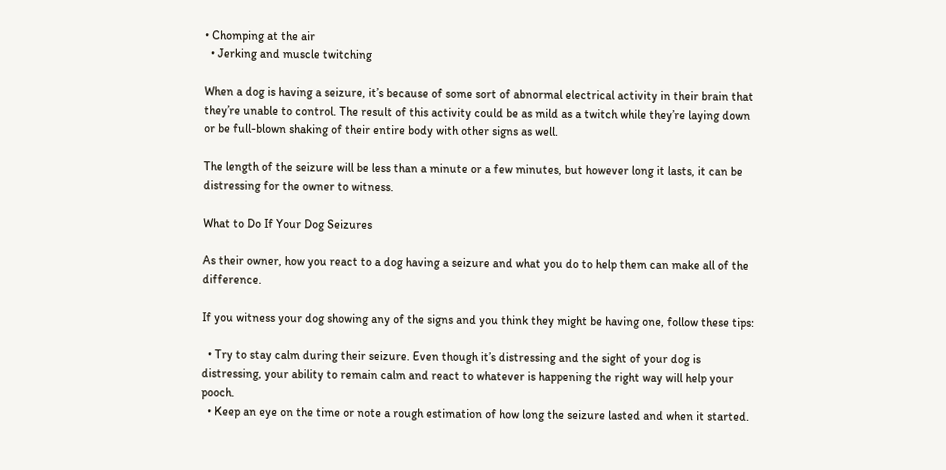• Chomping at the air
  • Jerking and muscle twitching

When a dog is having a seizure, it’s because of some sort of abnormal electrical activity in their brain that they’re unable to control. The result of this activity could be as mild as a twitch while they’re laying down or be full-blown shaking of their entire body with other signs as well.

The length of the seizure will be less than a minute or a few minutes, but however long it lasts, it can be distressing for the owner to witness.

What to Do If Your Dog Seizures

As their owner, how you react to a dog having a seizure and what you do to help them can make all of the difference.

If you witness your dog showing any of the signs and you think they might be having one, follow these tips:

  • Try to stay calm during their seizure. Even though it’s distressing and the sight of your dog is distressing, your ability to remain calm and react to whatever is happening the right way will help your pooch.
  • Keep an eye on the time or note a rough estimation of how long the seizure lasted and when it started.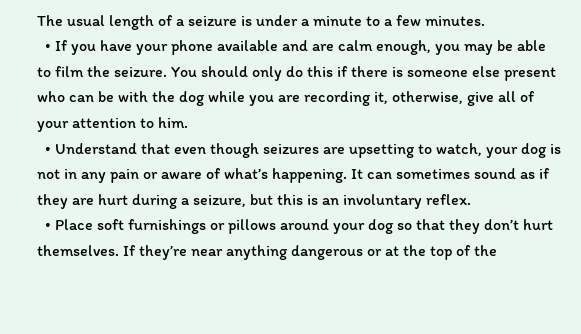The usual length of a seizure is under a minute to a few minutes.
  • If you have your phone available and are calm enough, you may be able to film the seizure. You should only do this if there is someone else present who can be with the dog while you are recording it, otherwise, give all of your attention to him.
  • Understand that even though seizures are upsetting to watch, your dog is not in any pain or aware of what’s happening. It can sometimes sound as if they are hurt during a seizure, but this is an involuntary reflex.
  • Place soft furnishings or pillows around your dog so that they don’t hurt themselves. If they’re near anything dangerous or at the top of the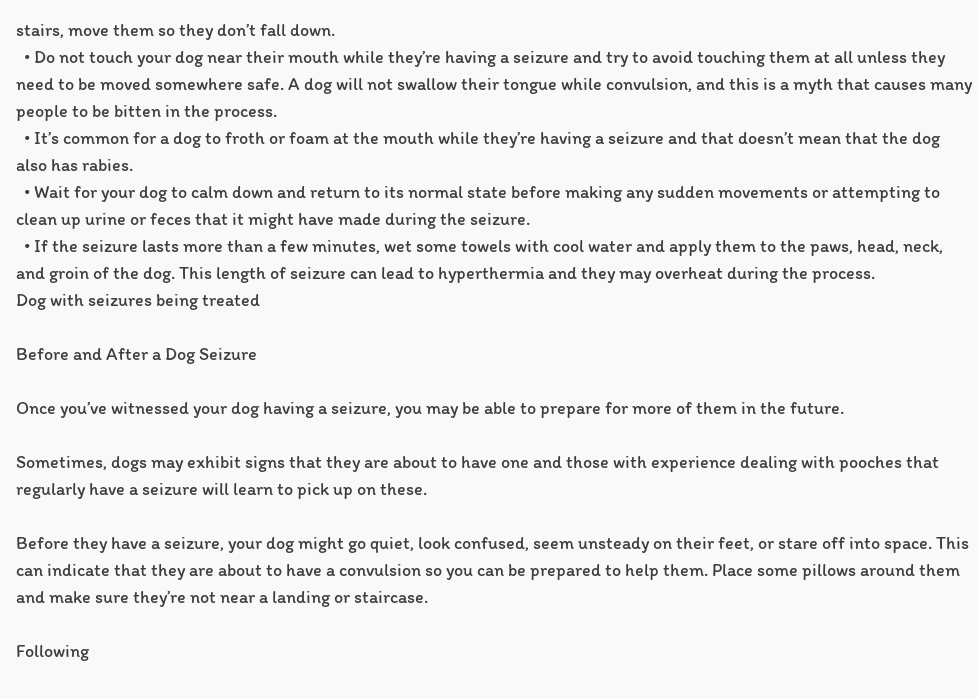stairs, move them so they don’t fall down.
  • Do not touch your dog near their mouth while they’re having a seizure and try to avoid touching them at all unless they need to be moved somewhere safe. A dog will not swallow their tongue while convulsion, and this is a myth that causes many people to be bitten in the process.
  • It’s common for a dog to froth or foam at the mouth while they’re having a seizure and that doesn’t mean that the dog also has rabies.
  • Wait for your dog to calm down and return to its normal state before making any sudden movements or attempting to clean up urine or feces that it might have made during the seizure.
  • If the seizure lasts more than a few minutes, wet some towels with cool water and apply them to the paws, head, neck, and groin of the dog. This length of seizure can lead to hyperthermia and they may overheat during the process.
Dog with seizures being treated

Before and After a Dog Seizure

Once you’ve witnessed your dog having a seizure, you may be able to prepare for more of them in the future.

Sometimes, dogs may exhibit signs that they are about to have one and those with experience dealing with pooches that regularly have a seizure will learn to pick up on these.

Before they have a seizure, your dog might go quiet, look confused, seem unsteady on their feet, or stare off into space. This can indicate that they are about to have a convulsion so you can be prepared to help them. Place some pillows around them and make sure they’re not near a landing or staircase.

Following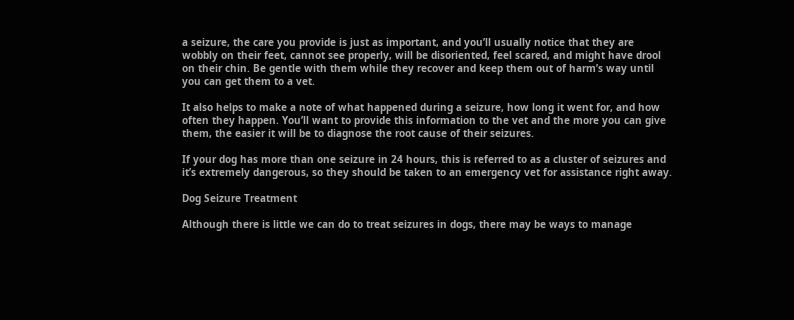a seizure, the care you provide is just as important, and you’ll usually notice that they are wobbly on their feet, cannot see properly, will be disoriented, feel scared, and might have drool on their chin. Be gentle with them while they recover and keep them out of harm’s way until you can get them to a vet.

It also helps to make a note of what happened during a seizure, how long it went for, and how often they happen. You’ll want to provide this information to the vet and the more you can give them, the easier it will be to diagnose the root cause of their seizures.

If your dog has more than one seizure in 24 hours, this is referred to as a cluster of seizures and it’s extremely dangerous, so they should be taken to an emergency vet for assistance right away.

Dog Seizure Treatment

Although there is little we can do to treat seizures in dogs, there may be ways to manage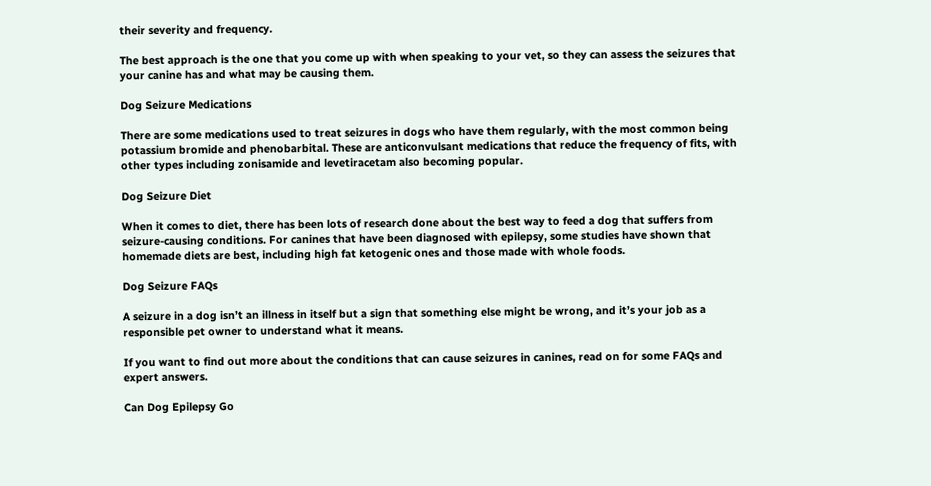their severity and frequency.

The best approach is the one that you come up with when speaking to your vet, so they can assess the seizures that your canine has and what may be causing them.

Dog Seizure Medications

There are some medications used to treat seizures in dogs who have them regularly, with the most common being potassium bromide and phenobarbital. These are anticonvulsant medications that reduce the frequency of fits, with other types including zonisamide and levetiracetam also becoming popular.

Dog Seizure Diet

When it comes to diet, there has been lots of research done about the best way to feed a dog that suffers from seizure-causing conditions. For canines that have been diagnosed with epilepsy, some studies have shown that homemade diets are best, including high fat ketogenic ones and those made with whole foods.

Dog Seizure FAQs

A seizure in a dog isn’t an illness in itself but a sign that something else might be wrong, and it’s your job as a responsible pet owner to understand what it means.

If you want to find out more about the conditions that can cause seizures in canines, read on for some FAQs and expert answers.

Can Dog Epilepsy Go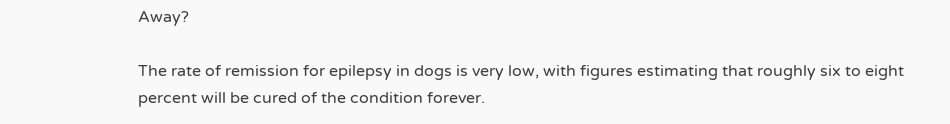Away?

The rate of remission for epilepsy in dogs is very low, with figures estimating that roughly six to eight percent will be cured of the condition forever.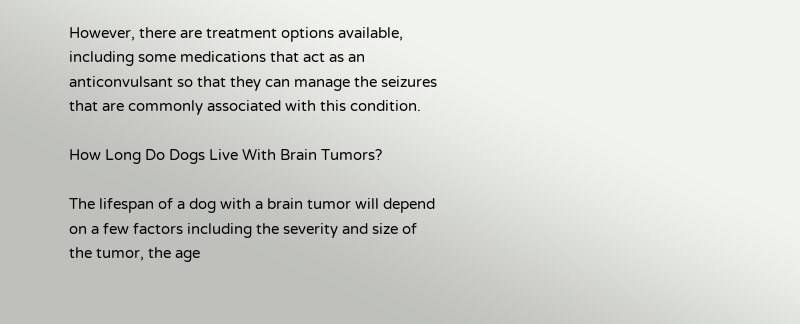However, there are treatment options available, including some medications that act as an anticonvulsant so that they can manage the seizures that are commonly associated with this condition.

How Long Do Dogs Live With Brain Tumors?

The lifespan of a dog with a brain tumor will depend on a few factors including the severity and size of the tumor, the age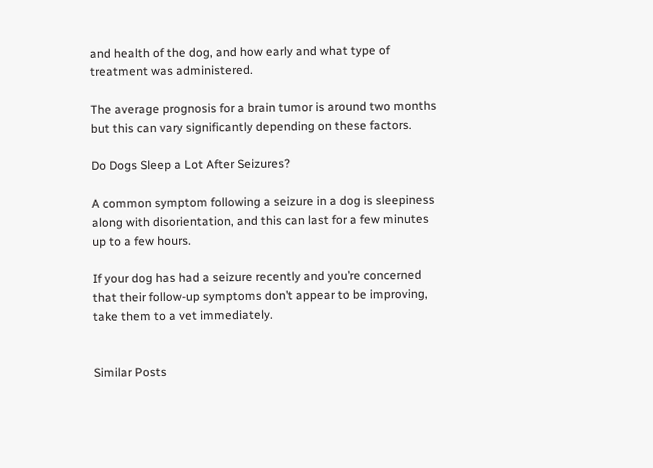and health of the dog, and how early and what type of treatment was administered.

The average prognosis for a brain tumor is around two months but this can vary significantly depending on these factors.

Do Dogs Sleep a Lot After Seizures?

A common symptom following a seizure in a dog is sleepiness along with disorientation, and this can last for a few minutes up to a few hours.

If your dog has had a seizure recently and you’re concerned that their follow-up symptoms don’t appear to be improving, take them to a vet immediately.


Similar Posts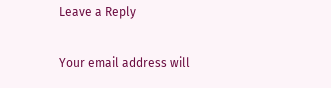Leave a Reply

Your email address will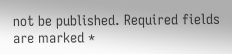not be published. Required fields are marked *